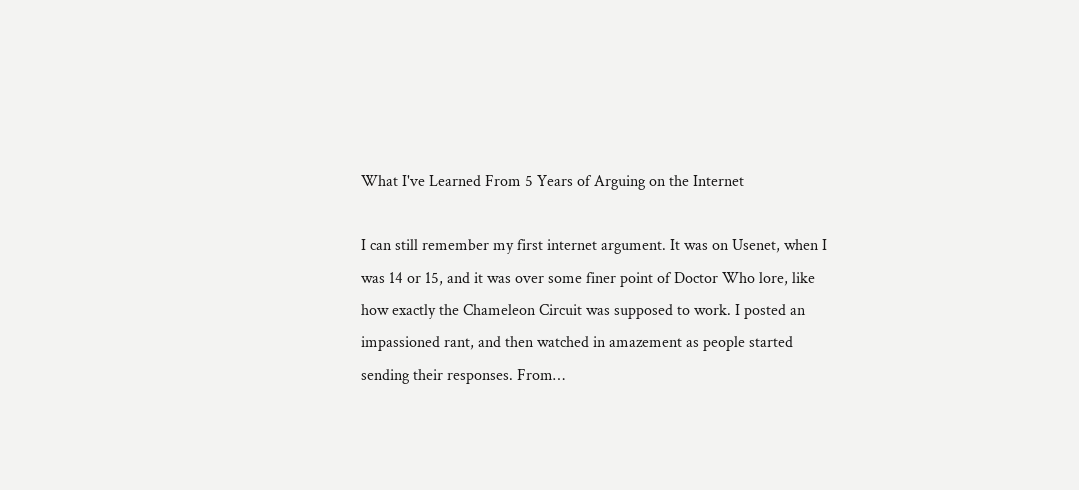What I've Learned From 5 Years of Arguing on the Internet

I can still remember my first internet argument. It was on Usenet, when I was 14 or 15, and it was over some finer point of Doctor Who lore, like how exactly the Chameleon Circuit was supposed to work. I posted an impassioned rant, and then watched in amazement as people started sending their responses. From…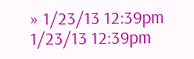» 1/23/13 12:39pm 1/23/13 12:39pm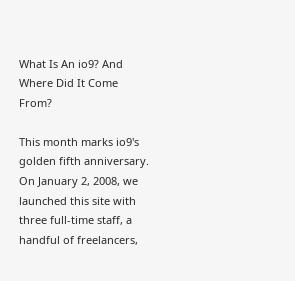What Is An io9? And Where Did It Come From?

This month marks io9's golden fifth anniversary. On January 2, 2008, we launched this site with three full-time staff, a handful of freelancers,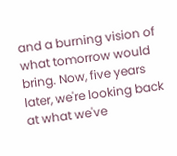and a burning vision of what tomorrow would bring. Now, five years later, we're looking back at what we've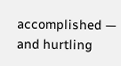accomplished — and hurtling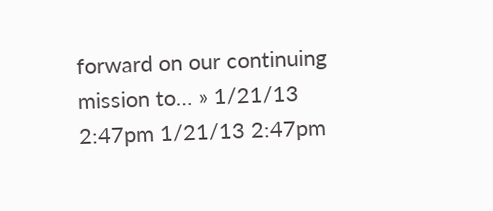forward on our continuing mission to… » 1/21/13 2:47pm 1/21/13 2:47pm